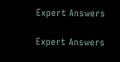Expert Answers

Expert Answers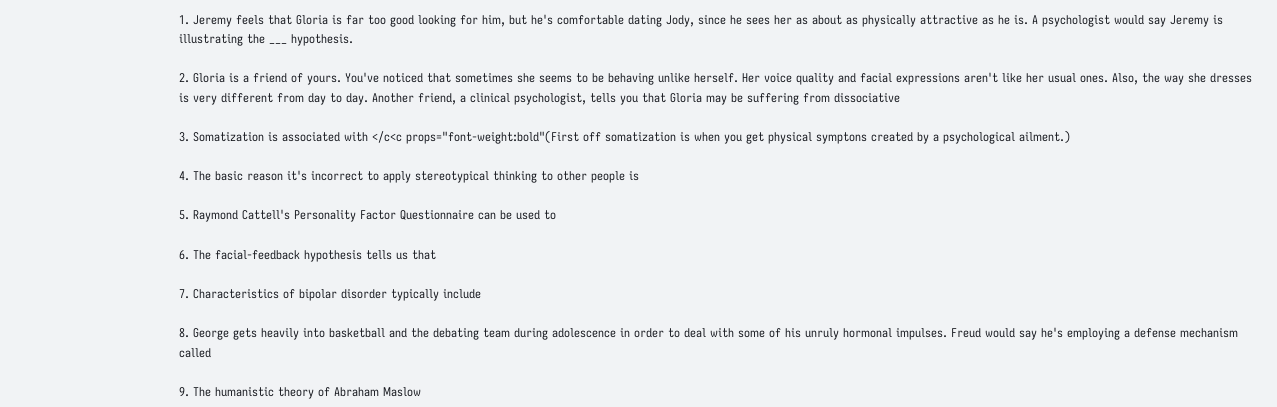1. Jeremy feels that Gloria is far too good looking for him, but he's comfortable dating Jody, since he sees her as about as physically attractive as he is. A psychologist would say Jeremy is illustrating the ___ hypothesis.

2. Gloria is a friend of yours. You've noticed that sometimes she seems to be behaving unlike herself. Her voice quality and facial expressions aren't like her usual ones. Also, the way she dresses is very different from day to day. Another friend, a clinical psychologist, tells you that Gloria may be suffering from dissociative

3. Somatization is associated with </c<c props="font-weight:bold"(First off somatization is when you get physical symptons created by a psychological ailment.)

4. The basic reason it's incorrect to apply stereotypical thinking to other people is

5. Raymond Cattell's Personality Factor Questionnaire can be used to

6. The facial-feedback hypothesis tells us that

7. Characteristics of bipolar disorder typically include

8. George gets heavily into basketball and the debating team during adolescence in order to deal with some of his unruly hormonal impulses. Freud would say he's employing a defense mechanism called

9. The humanistic theory of Abraham Maslow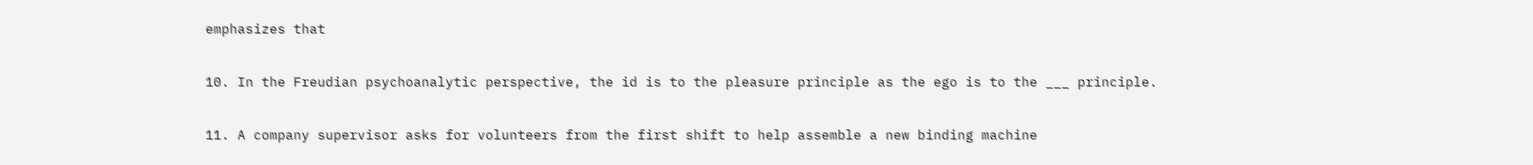emphasizes that

10. In the Freudian psychoanalytic perspective, the id is to the pleasure principle as the ego is to the ___ principle.

11. A company supervisor asks for volunteers from the first shift to help assemble a new binding machine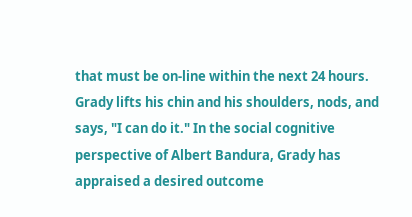that must be on-line within the next 24 hours. Grady lifts his chin and his shoulders, nods, and says, "I can do it." In the social cognitive perspective of Albert Bandura, Grady has appraised a desired outcome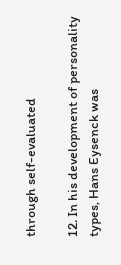through self-evaluated

12. In his development of personality types, Hans Eysenck was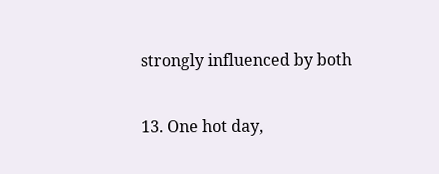strongly influenced by both

13. One hot day,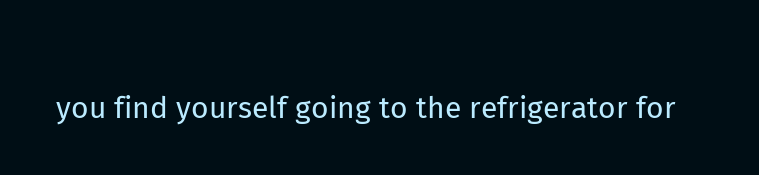you find yourself going to the refrigerator for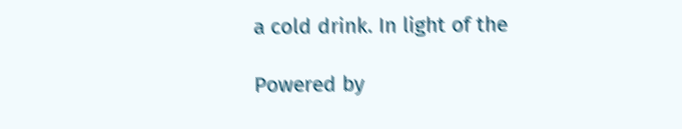a cold drink. In light of the

Powered by